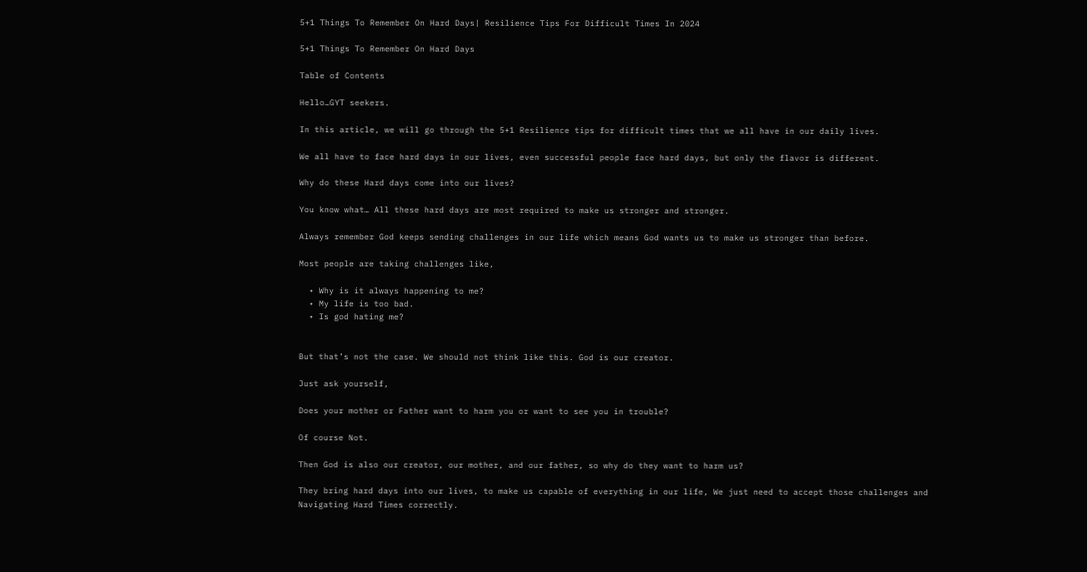5+1 Things To Remember On Hard Days| Resilience Tips For Difficult Times In 2024

5+1 Things To Remember On Hard Days

Table of Contents

Hello…GYT seekers.

In this article, we will go through the 5+1 Resilience tips for difficult times that we all have in our daily lives.

We all have to face hard days in our lives, even successful people face hard days, but only the flavor is different.

Why do these Hard days come into our lives?

You know what… All these hard days are most required to make us stronger and stronger.

Always remember God keeps sending challenges in our life which means God wants us to make us stronger than before.

Most people are taking challenges like,

  • Why is it always happening to me?
  • My life is too bad.
  • Is god hating me?


But that’s not the case. We should not think like this. God is our creator.

Just ask yourself,

Does your mother or Father want to harm you or want to see you in trouble?

Of course Not.

Then God is also our creator, our mother, and our father, so why do they want to harm us?

They bring hard days into our lives, to make us capable of everything in our life, We just need to accept those challenges and Navigating Hard Times correctly.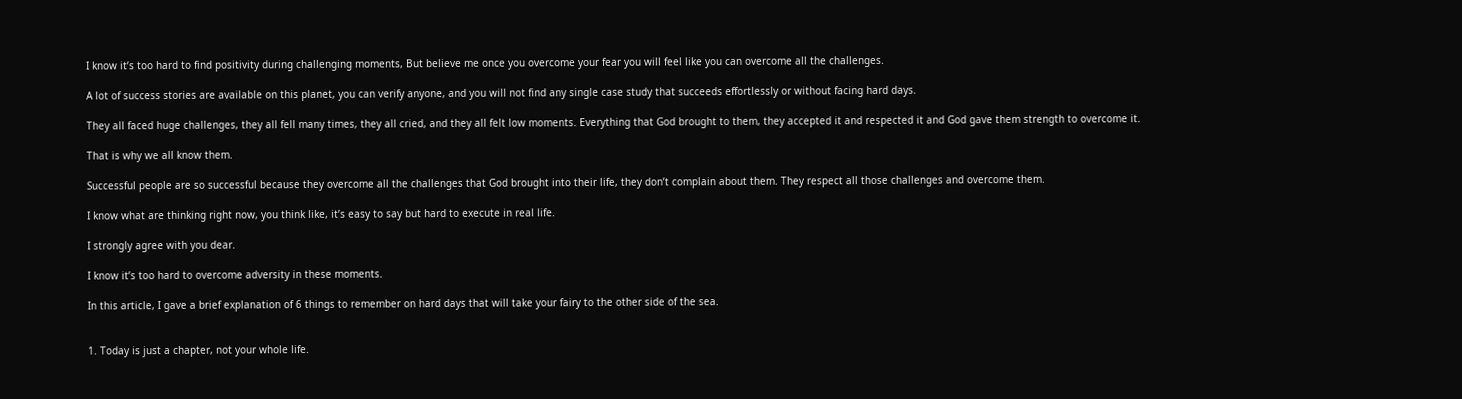I know it’s too hard to find positivity during challenging moments, But believe me once you overcome your fear you will feel like you can overcome all the challenges.

A lot of success stories are available on this planet, you can verify anyone, and you will not find any single case study that succeeds effortlessly or without facing hard days.

They all faced huge challenges, they all fell many times, they all cried, and they all felt low moments. Everything that God brought to them, they accepted it and respected it and God gave them strength to overcome it.

That is why we all know them.

Successful people are so successful because they overcome all the challenges that God brought into their life, they don’t complain about them. They respect all those challenges and overcome them.

I know what are thinking right now, you think like, it’s easy to say but hard to execute in real life.

I strongly agree with you dear.

I know it’s too hard to overcome adversity in these moments.

In this article, I gave a brief explanation of 6 things to remember on hard days that will take your fairy to the other side of the sea.


1. Today is just a chapter, not your whole life.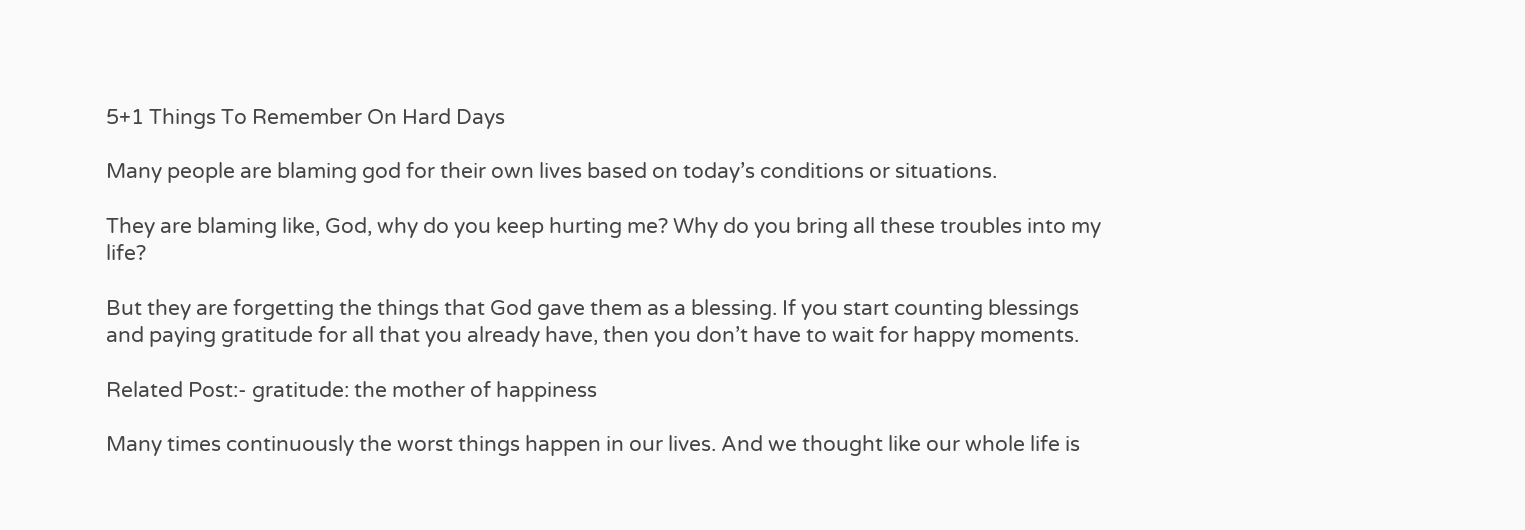5+1 Things To Remember On Hard Days

Many people are blaming god for their own lives based on today’s conditions or situations.

They are blaming like, God, why do you keep hurting me? Why do you bring all these troubles into my life?

But they are forgetting the things that God gave them as a blessing. If you start counting blessings and paying gratitude for all that you already have, then you don’t have to wait for happy moments.

Related Post:- gratitude: the mother of happiness

Many times continuously the worst things happen in our lives. And we thought like our whole life is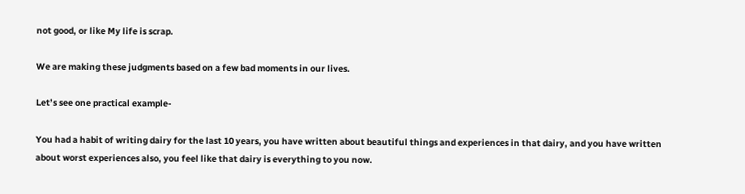not good, or like My life is scrap.

We are making these judgments based on a few bad moments in our lives.

Let’s see one practical example-

You had a habit of writing dairy for the last 10 years, you have written about beautiful things and experiences in that dairy, and you have written about worst experiences also, you feel like that dairy is everything to you now.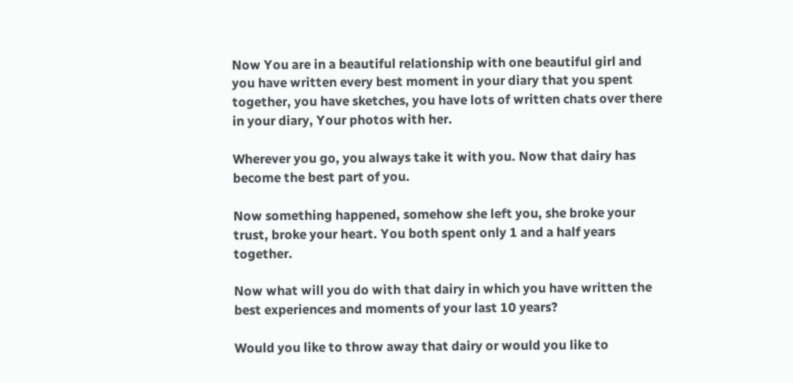Now You are in a beautiful relationship with one beautiful girl and you have written every best moment in your diary that you spent together, you have sketches, you have lots of written chats over there in your diary, Your photos with her.

Wherever you go, you always take it with you. Now that dairy has become the best part of you.

Now something happened, somehow she left you, she broke your trust, broke your heart. You both spent only 1 and a half years together.

Now what will you do with that dairy in which you have written the best experiences and moments of your last 10 years?

Would you like to throw away that dairy or would you like to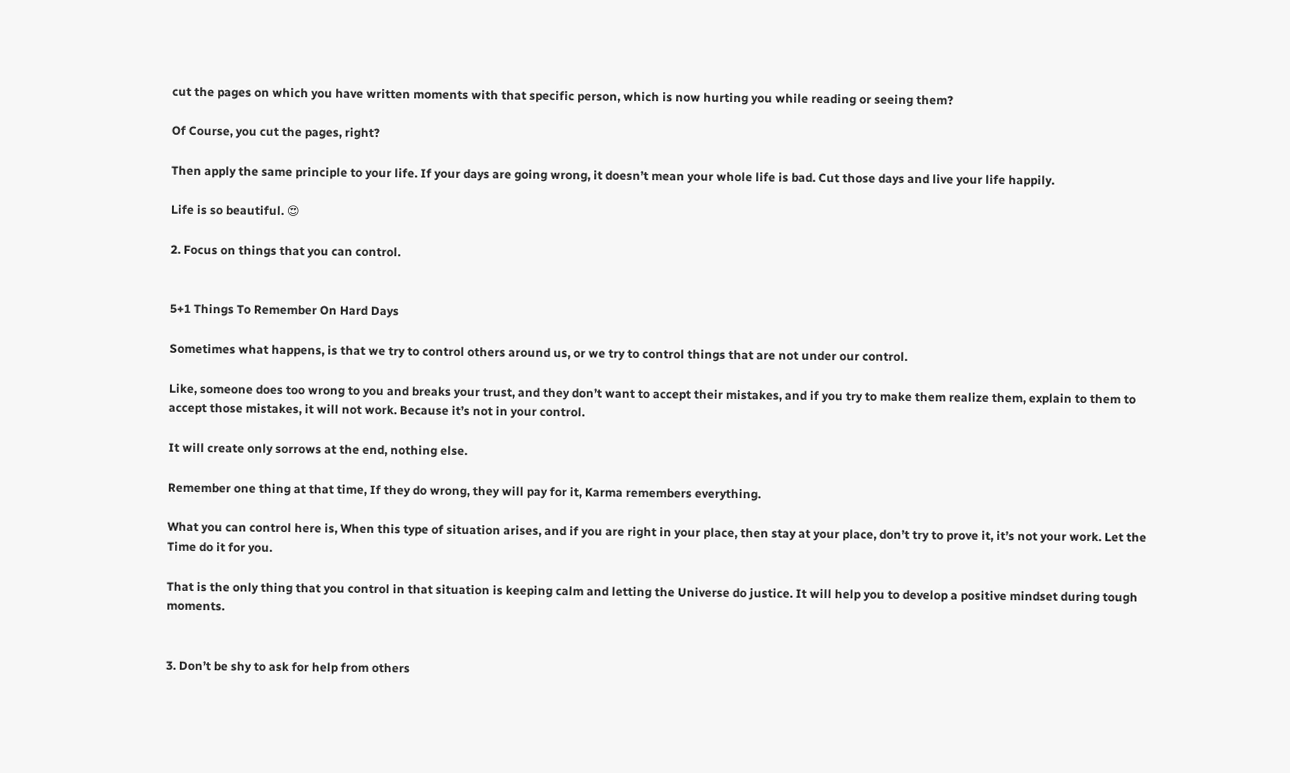cut the pages on which you have written moments with that specific person, which is now hurting you while reading or seeing them?

Of Course, you cut the pages, right?

Then apply the same principle to your life. If your days are going wrong, it doesn’t mean your whole life is bad. Cut those days and live your life happily.

Life is so beautiful. 😍

2. Focus on things that you can control.


5+1 Things To Remember On Hard Days

Sometimes what happens, is that we try to control others around us, or we try to control things that are not under our control.

Like, someone does too wrong to you and breaks your trust, and they don’t want to accept their mistakes, and if you try to make them realize them, explain to them to accept those mistakes, it will not work. Because it’s not in your control.

It will create only sorrows at the end, nothing else.

Remember one thing at that time, If they do wrong, they will pay for it, Karma remembers everything.

What you can control here is, When this type of situation arises, and if you are right in your place, then stay at your place, don’t try to prove it, it’s not your work. Let the Time do it for you.

That is the only thing that you control in that situation is keeping calm and letting the Universe do justice. It will help you to develop a positive mindset during tough moments.


3. Don’t be shy to ask for help from others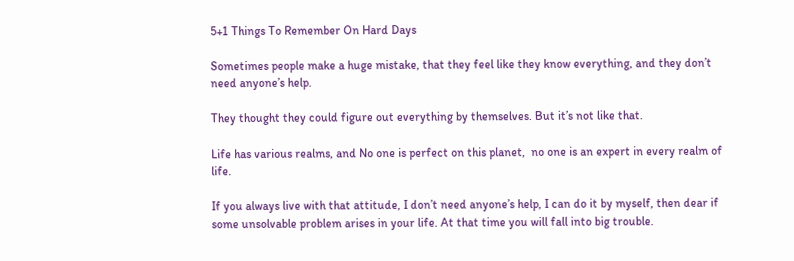5+1 Things To Remember On Hard Days

Sometimes people make a huge mistake, that they feel like they know everything, and they don’t need anyone’s help.

They thought they could figure out everything by themselves. But it’s not like that.

Life has various realms, and No one is perfect on this planet,  no one is an expert in every realm of life.

If you always live with that attitude, I don’t need anyone’s help, I can do it by myself, then dear if some unsolvable problem arises in your life. At that time you will fall into big trouble.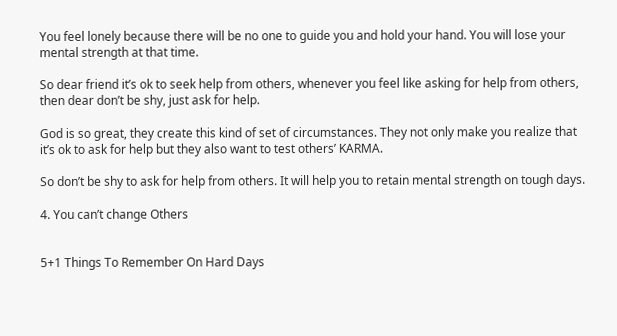You feel lonely because there will be no one to guide you and hold your hand. You will lose your mental strength at that time.

So dear friend it’s ok to seek help from others, whenever you feel like asking for help from others, then dear don’t be shy, just ask for help.

God is so great, they create this kind of set of circumstances. They not only make you realize that it’s ok to ask for help but they also want to test others’ KARMA.

So don’t be shy to ask for help from others. It will help you to retain mental strength on tough days.

4. You can’t change Others


5+1 Things To Remember On Hard Days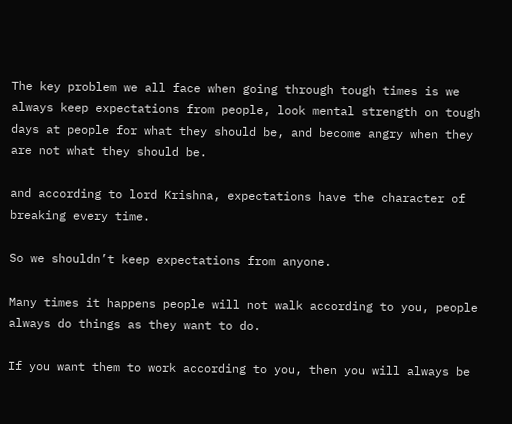The key problem we all face when going through tough times is we always keep expectations from people, look mental strength on tough days at people for what they should be, and become angry when they are not what they should be.

and according to lord Krishna, expectations have the character of breaking every time.

So we shouldn’t keep expectations from anyone.

Many times it happens people will not walk according to you, people always do things as they want to do.

If you want them to work according to you, then you will always be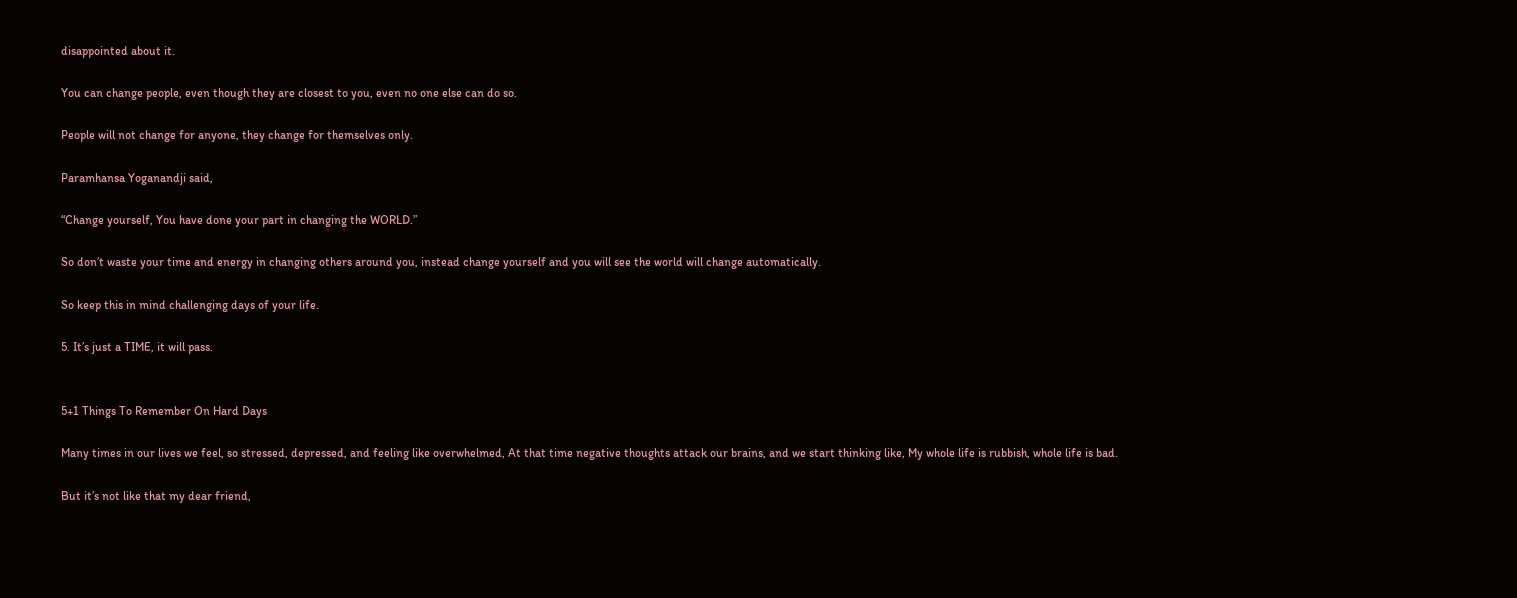disappointed about it.

You can change people, even though they are closest to you, even no one else can do so.

People will not change for anyone, they change for themselves only.

Paramhansa Yoganandji said,

“Change yourself, You have done your part in changing the WORLD.”

So don’t waste your time and energy in changing others around you, instead change yourself and you will see the world will change automatically.

So keep this in mind challenging days of your life.

5. It’s just a TIME, it will pass.


5+1 Things To Remember On Hard Days

Many times in our lives we feel, so stressed, depressed, and feeling like overwhelmed, At that time negative thoughts attack our brains, and we start thinking like, My whole life is rubbish, whole life is bad.

But it’s not like that my dear friend,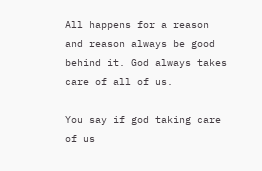All happens for a reason and reason always be good behind it. God always takes care of all of us.

You say if god taking care of us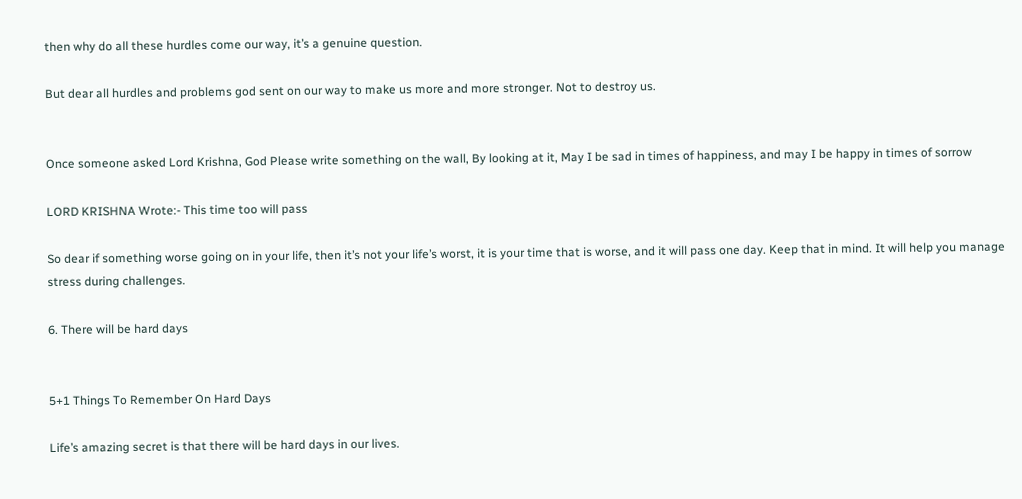then why do all these hurdles come our way, it’s a genuine question.

But dear all hurdles and problems god sent on our way to make us more and more stronger. Not to destroy us.


Once someone asked Lord Krishna, God Please write something on the wall, By looking at it, May I be sad in times of happiness, and may I be happy in times of sorrow

LORD KRISHNA Wrote:- This time too will pass

So dear if something worse going on in your life, then it’s not your life’s worst, it is your time that is worse, and it will pass one day. Keep that in mind. It will help you manage stress during challenges.

6. There will be hard days


5+1 Things To Remember On Hard Days

Life’s amazing secret is that there will be hard days in our lives.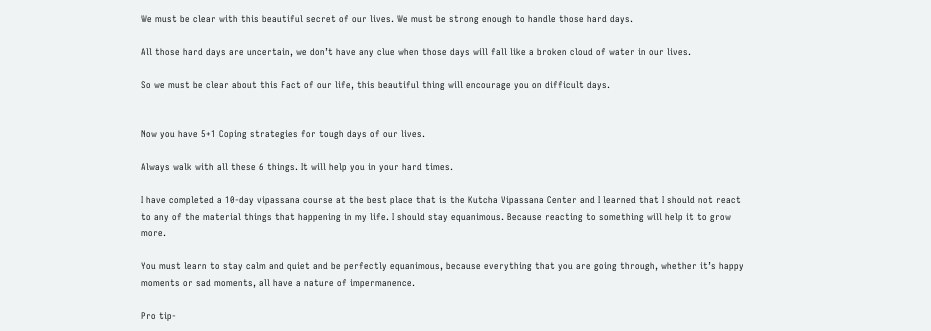We must be clear with this beautiful secret of our lives. We must be strong enough to handle those hard days.

All those hard days are uncertain, we don’t have any clue when those days will fall like a broken cloud of water in our lives.

So we must be clear about this Fact of our life, this beautiful thing will encourage you on difficult days.


Now you have 5+1 Coping strategies for tough days of our lives.

Always walk with all these 6 things. It will help you in your hard times.

I have completed a 10-day vipassana course at the best place that is the Kutcha Vipassana Center and I learned that I should not react to any of the material things that happening in my life. I should stay equanimous. Because reacting to something will help it to grow more.

You must learn to stay calm and quiet and be perfectly equanimous, because everything that you are going through, whether it’s happy moments or sad moments, all have a nature of impermanence.

Pro tip-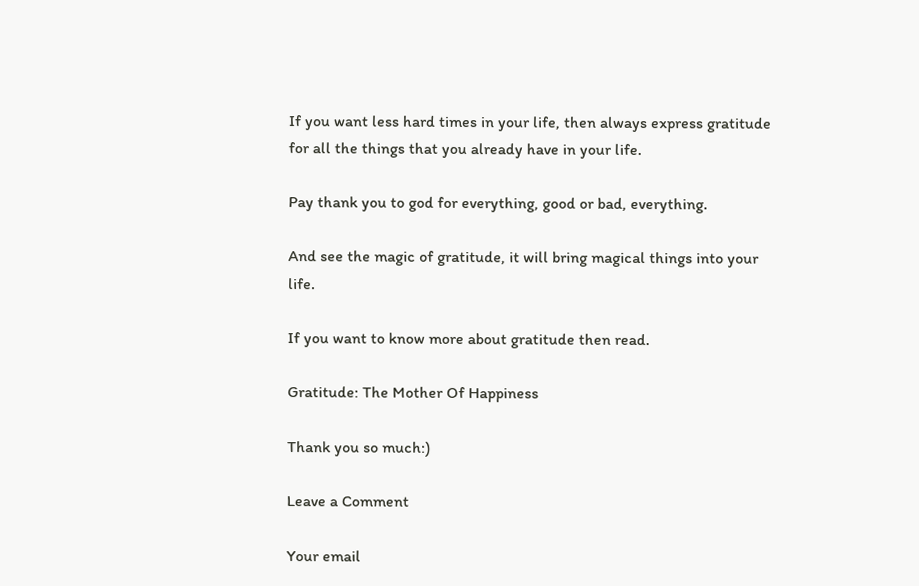If you want less hard times in your life, then always express gratitude for all the things that you already have in your life.

Pay thank you to god for everything, good or bad, everything.

And see the magic of gratitude, it will bring magical things into your life.

If you want to know more about gratitude then read.

Gratitude: The Mother Of Happiness

Thank you so much:)

Leave a Comment

Your email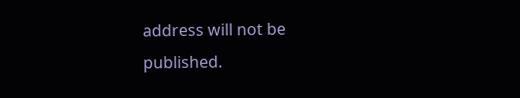address will not be published.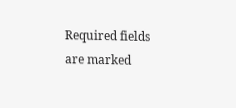Required fields are marked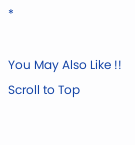*

You May Also Like !!
Scroll to Top